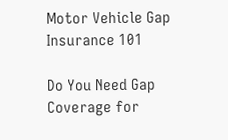Motor Vehicle Gap Insurance 101

Do You Need Gap Coverage for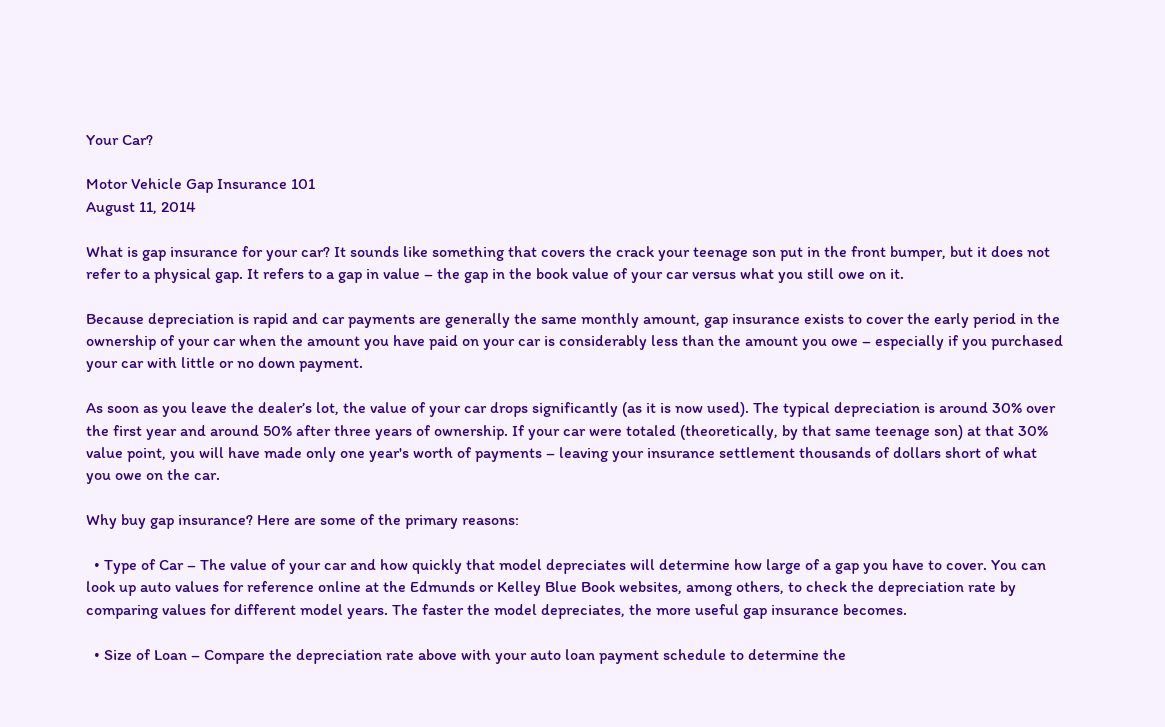Your Car?

Motor Vehicle Gap Insurance 101
August 11, 2014

What is gap insurance for your car? It sounds like something that covers the crack your teenage son put in the front bumper, but it does not refer to a physical gap. It refers to a gap in value – the gap in the book value of your car versus what you still owe on it.

Because depreciation is rapid and car payments are generally the same monthly amount, gap insurance exists to cover the early period in the ownership of your car when the amount you have paid on your car is considerably less than the amount you owe – especially if you purchased your car with little or no down payment.

As soon as you leave the dealer’s lot, the value of your car drops significantly (as it is now used). The typical depreciation is around 30% over the first year and around 50% after three years of ownership. If your car were totaled (theoretically, by that same teenage son) at that 30% value point, you will have made only one year's worth of payments – leaving your insurance settlement thousands of dollars short of what you owe on the car.

Why buy gap insurance? Here are some of the primary reasons:

  • Type of Car – The value of your car and how quickly that model depreciates will determine how large of a gap you have to cover. You can look up auto values for reference online at the Edmunds or Kelley Blue Book websites, among others, to check the depreciation rate by comparing values for different model years. The faster the model depreciates, the more useful gap insurance becomes.

  • Size of Loan – Compare the depreciation rate above with your auto loan payment schedule to determine the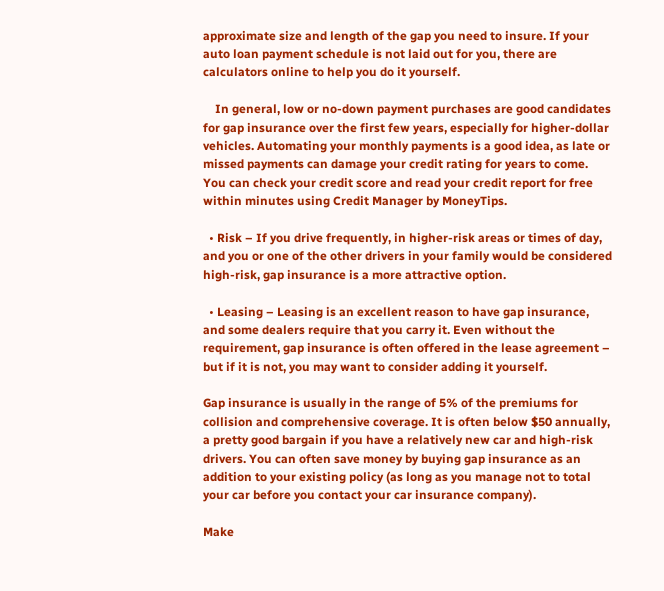approximate size and length of the gap you need to insure. If your auto loan payment schedule is not laid out for you, there are calculators online to help you do it yourself.

    In general, low or no-down payment purchases are good candidates for gap insurance over the first few years, especially for higher-dollar vehicles. Automating your monthly payments is a good idea, as late or missed payments can damage your credit rating for years to come. You can check your credit score and read your credit report for free within minutes using Credit Manager by MoneyTips.

  • Risk – If you drive frequently, in higher-risk areas or times of day, and you or one of the other drivers in your family would be considered high-risk, gap insurance is a more attractive option.

  • Leasing – Leasing is an excellent reason to have gap insurance, and some dealers require that you carry it. Even without the requirement, gap insurance is often offered in the lease agreement – but if it is not, you may want to consider adding it yourself.

Gap insurance is usually in the range of 5% of the premiums for collision and comprehensive coverage. It is often below $50 annually, a pretty good bargain if you have a relatively new car and high-risk drivers. You can often save money by buying gap insurance as an addition to your existing policy (as long as you manage not to total your car before you contact your car insurance company).

Make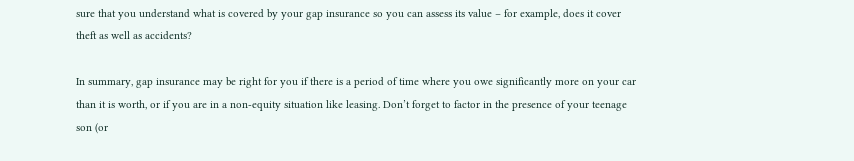sure that you understand what is covered by your gap insurance so you can assess its value – for example, does it cover theft as well as accidents?

In summary, gap insurance may be right for you if there is a period of time where you owe significantly more on your car than it is worth, or if you are in a non-equity situation like leasing. Don’t forget to factor in the presence of your teenage son (or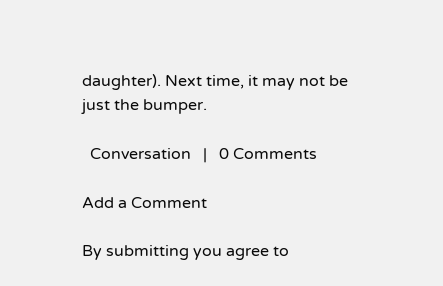daughter). Next time, it may not be just the bumper.

  Conversation   |   0 Comments

Add a Comment

By submitting you agree to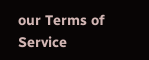our Terms of Service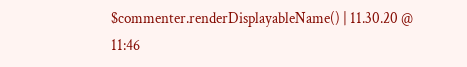$commenter.renderDisplayableName() | 11.30.20 @ 11:46